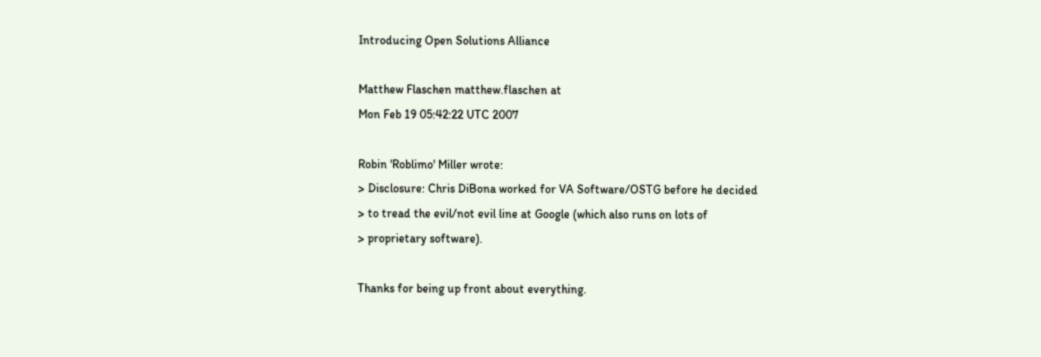Introducing Open Solutions Alliance

Matthew Flaschen matthew.flaschen at
Mon Feb 19 05:42:22 UTC 2007

Robin 'Roblimo' Miller wrote:
> Disclosure: Chris DiBona worked for VA Software/OSTG before he decided
> to tread the evil/not evil line at Google (which also runs on lots of
> proprietary software).

Thanks for being up front about everything.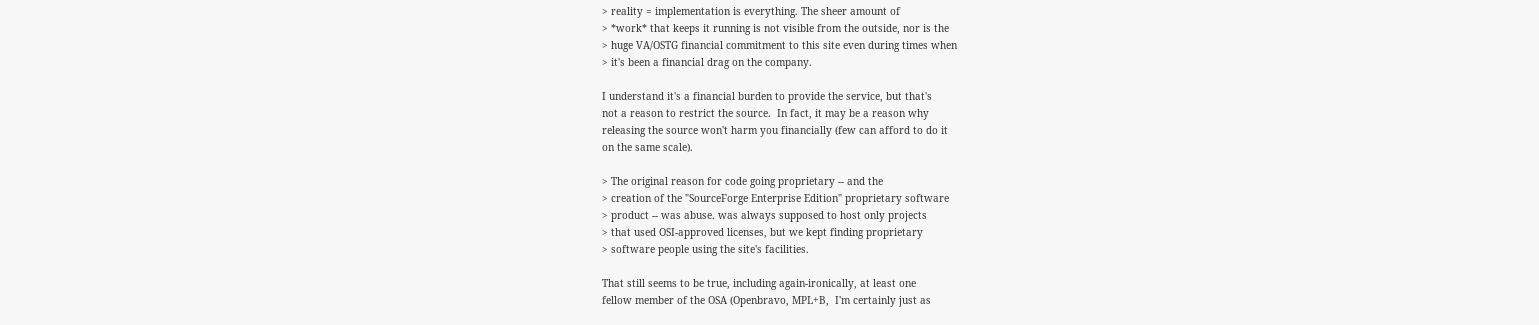> reality = implementation is everything. The sheer amount of
> *work* that keeps it running is not visible from the outside, nor is the
> huge VA/OSTG financial commitment to this site even during times when
> it's been a financial drag on the company.

I understand it's a financial burden to provide the service, but that's
not a reason to restrict the source.  In fact, it may be a reason why
releasing the source won't harm you financially (few can afford to do it
on the same scale).

> The original reason for code going proprietary -- and the
> creation of the "SourceForge Enterprise Edition" proprietary software
> product -- was abuse. was always supposed to host only projects
> that used OSI-approved licenses, but we kept finding proprietary
> software people using the site's facilities.

That still seems to be true, including again-ironically, at least one
fellow member of the OSA (Openbravo, MPL+B,  I'm certainly just as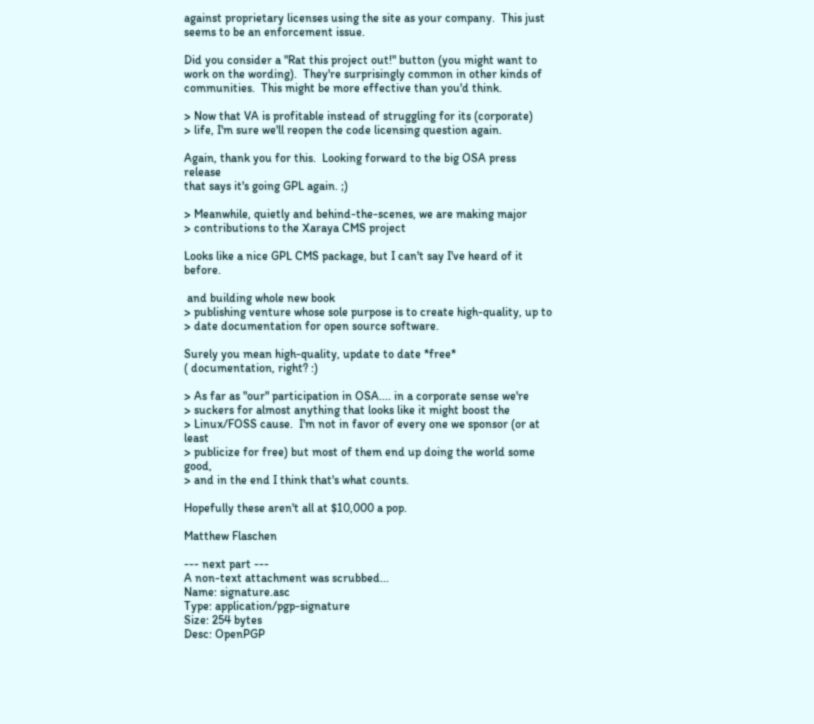against proprietary licenses using the site as your company.  This just
seems to be an enforcement issue.

Did you consider a "Rat this project out!" button (you might want to
work on the wording).  They're surprisingly common in other kinds of
communities.  This might be more effective than you'd think.

> Now that VA is profitable instead of struggling for its (corporate)
> life, I'm sure we'll reopen the code licensing question again.

Again, thank you for this.  Looking forward to the big OSA press release
that says it's going GPL again. ;)

> Meanwhile, quietly and behind-the-scenes, we are making major
> contributions to the Xaraya CMS project

Looks like a nice GPL CMS package, but I can't say I've heard of it before.

 and building whole new book
> publishing venture whose sole purpose is to create high-quality, up to
> date documentation for open source software.

Surely you mean high-quality, update to date *free*
( documentation, right? :)

> As far as "our" participation in OSA.... in a corporate sense we're
> suckers for almost anything that looks like it might boost the
> Linux/FOSS cause.  I'm not in favor of every one we sponsor (or at least
> publicize for free) but most of them end up doing the world some good,
> and in the end I think that's what counts.

Hopefully these aren't all at $10,000 a pop.

Matthew Flaschen

--- next part ---
A non-text attachment was scrubbed...
Name: signature.asc
Type: application/pgp-signature
Size: 254 bytes
Desc: OpenPGP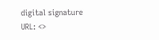digital signature
URL: <>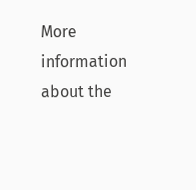More information about the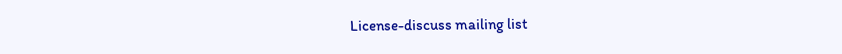License-discuss mailing list